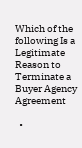Which of the following Is a Legitimate Reason to Terminate a Buyer Agency Agreement

  •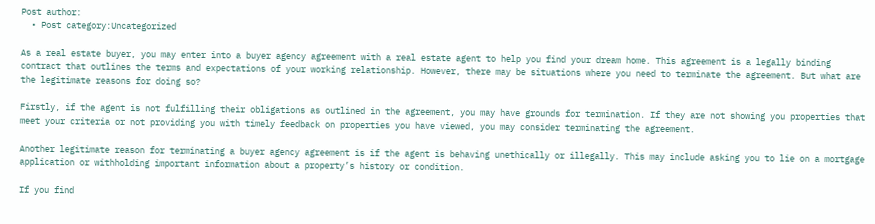Post author:
  • Post category:Uncategorized

As a real estate buyer, you may enter into a buyer agency agreement with a real estate agent to help you find your dream home. This agreement is a legally binding contract that outlines the terms and expectations of your working relationship. However, there may be situations where you need to terminate the agreement. But what are the legitimate reasons for doing so?

Firstly, if the agent is not fulfilling their obligations as outlined in the agreement, you may have grounds for termination. If they are not showing you properties that meet your criteria or not providing you with timely feedback on properties you have viewed, you may consider terminating the agreement.

Another legitimate reason for terminating a buyer agency agreement is if the agent is behaving unethically or illegally. This may include asking you to lie on a mortgage application or withholding important information about a property’s history or condition.

If you find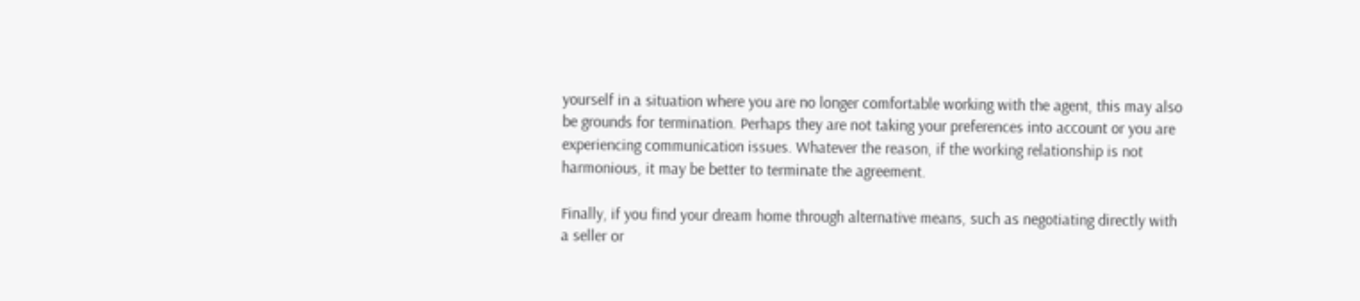yourself in a situation where you are no longer comfortable working with the agent, this may also be grounds for termination. Perhaps they are not taking your preferences into account or you are experiencing communication issues. Whatever the reason, if the working relationship is not harmonious, it may be better to terminate the agreement.

Finally, if you find your dream home through alternative means, such as negotiating directly with a seller or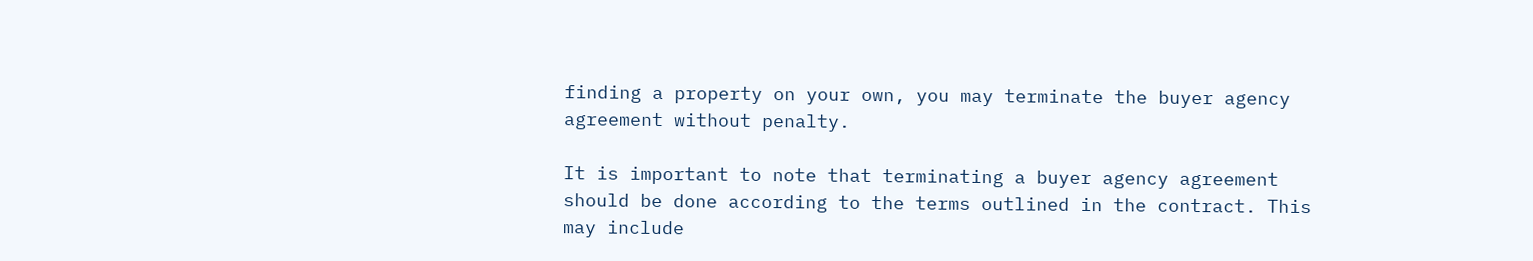finding a property on your own, you may terminate the buyer agency agreement without penalty.

It is important to note that terminating a buyer agency agreement should be done according to the terms outlined in the contract. This may include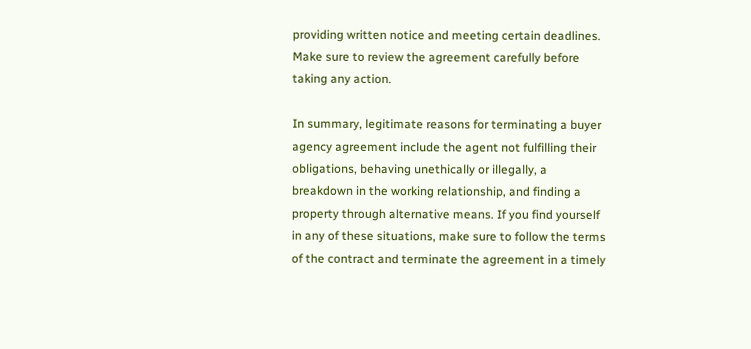providing written notice and meeting certain deadlines. Make sure to review the agreement carefully before taking any action.

In summary, legitimate reasons for terminating a buyer agency agreement include the agent not fulfilling their obligations, behaving unethically or illegally, a breakdown in the working relationship, and finding a property through alternative means. If you find yourself in any of these situations, make sure to follow the terms of the contract and terminate the agreement in a timely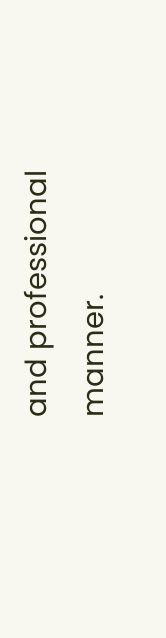and professional manner.